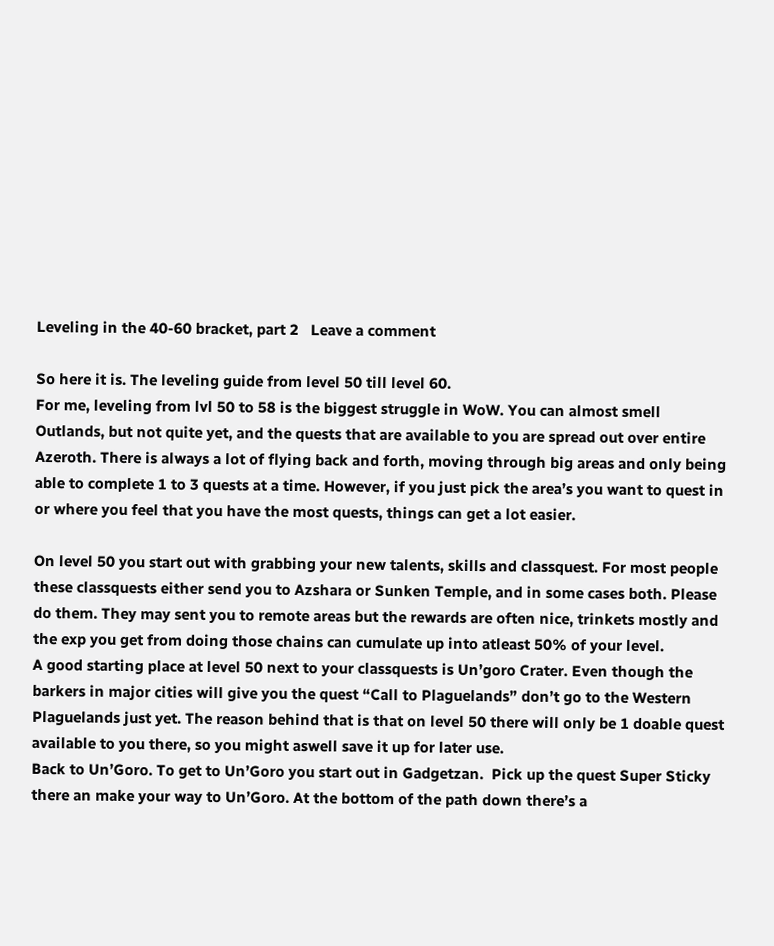Leveling in the 40-60 bracket, part 2   Leave a comment

So here it is. The leveling guide from level 50 till level 60.
For me, leveling from lvl 50 to 58 is the biggest struggle in WoW. You can almost smell Outlands, but not quite yet, and the quests that are available to you are spread out over entire Azeroth. There is always a lot of flying back and forth, moving through big areas and only being able to complete 1 to 3 quests at a time. However, if you just pick the area’s you want to quest in or where you feel that you have the most quests, things can get a lot easier.

On level 50 you start out with grabbing your new talents, skills and classquest. For most people these classquests either send you to Azshara or Sunken Temple, and in some cases both. Please do them. They may sent you to remote areas but the rewards are often nice, trinkets mostly and the exp you get from doing those chains can cumulate up into atleast 50% of your level.
A good starting place at level 50 next to your classquests is Un’goro Crater. Even though the barkers in major cities will give you the quest “Call to Plaguelands” don’t go to the Western Plaguelands just yet. The reason behind that is that on level 50 there will only be 1 doable quest available to you there, so you might aswell save it up for later use.
Back to Un’Goro. To get to Un’Goro you start out in Gadgetzan.  Pick up the quest Super Sticky there an make your way to Un’Goro. At the bottom of the path down there’s a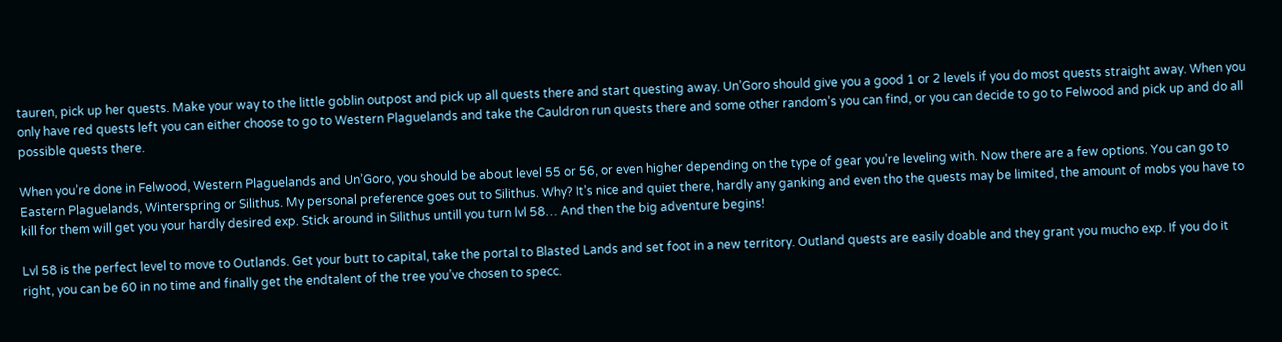tauren, pick up her quests. Make your way to the little goblin outpost and pick up all quests there and start questing away. Un’Goro should give you a good 1 or 2 levels if you do most quests straight away. When you only have red quests left you can either choose to go to Western Plaguelands and take the Cauldron run quests there and some other random’s you can find, or you can decide to go to Felwood and pick up and do all possible quests there.

When you’re done in Felwood, Western Plaguelands and Un’Goro, you should be about level 55 or 56, or even higher depending on the type of gear you’re leveling with. Now there are a few options. You can go to Eastern Plaguelands, Winterspring or Silithus. My personal preference goes out to Silithus. Why? It’s nice and quiet there, hardly any ganking and even tho the quests may be limited, the amount of mobs you have to kill for them will get you your hardly desired exp. Stick around in Silithus untill you turn lvl 58… And then the big adventure begins!

Lvl 58 is the perfect level to move to Outlands. Get your butt to capital, take the portal to Blasted Lands and set foot in a new territory. Outland quests are easily doable and they grant you mucho exp. If you do it right, you can be 60 in no time and finally get the endtalent of the tree you’ve chosen to specc.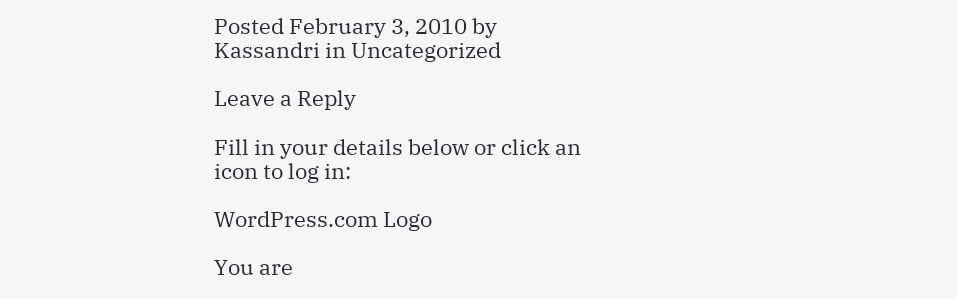Posted February 3, 2010 by Kassandri in Uncategorized

Leave a Reply

Fill in your details below or click an icon to log in:

WordPress.com Logo

You are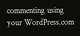commenting using your WordPress.com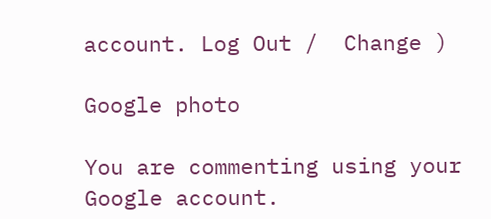account. Log Out /  Change )

Google photo

You are commenting using your Google account.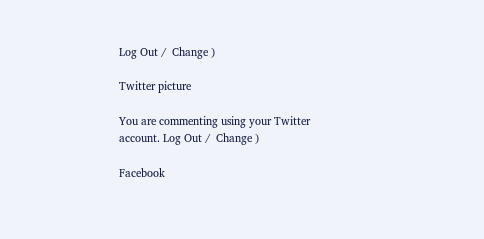Log Out /  Change )

Twitter picture

You are commenting using your Twitter account. Log Out /  Change )

Facebook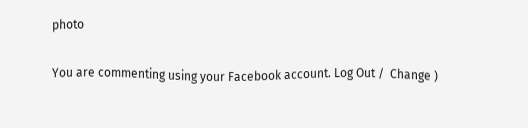photo

You are commenting using your Facebook account. Log Out /  Change )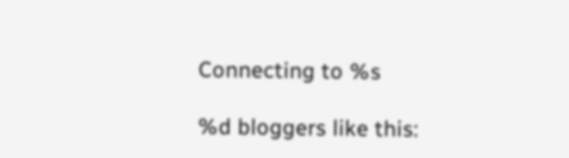Connecting to %s

%d bloggers like this: